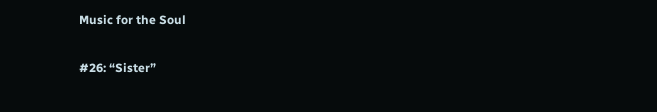Music for the Soul

#26: “Sister”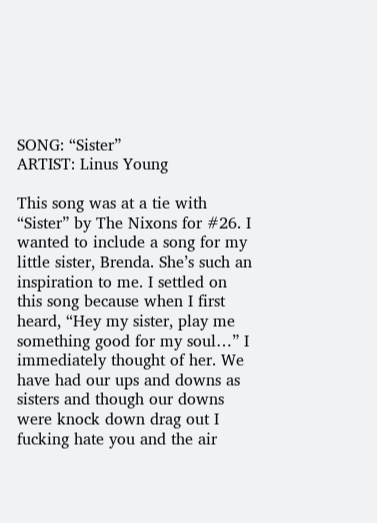SONG: “Sister”
ARTIST: Linus Young

This song was at a tie with “Sister” by The Nixons for #26. I wanted to include a song for my little sister, Brenda. She’s such an inspiration to me. I settled on this song because when I first heard, “Hey my sister, play me something good for my soul…” I immediately thought of her. We have had our ups and downs as sisters and though our downs were knock down drag out I fucking hate you and the air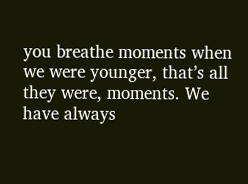you breathe moments when we were younger, that’s all they were, moments. We have always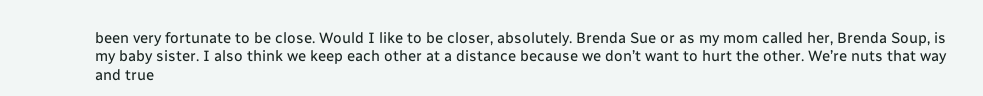been very fortunate to be close. Would I like to be closer, absolutely. Brenda Sue or as my mom called her, Brenda Soup, is my baby sister. I also think we keep each other at a distance because we don’t want to hurt the other. We’re nuts that way and true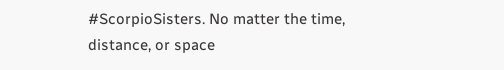#ScorpioSisters. No matter the time, distance, or space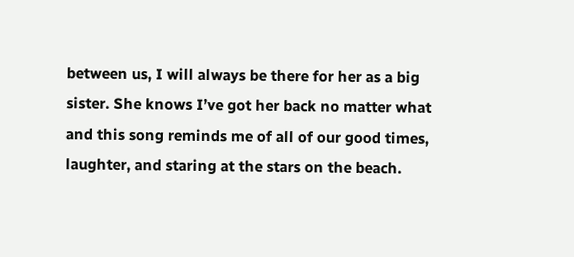between us, I will always be there for her as a big sister. She knows I’ve got her back no matter what and this song reminds me of all of our good times, laughter, and staring at the stars on the beach.